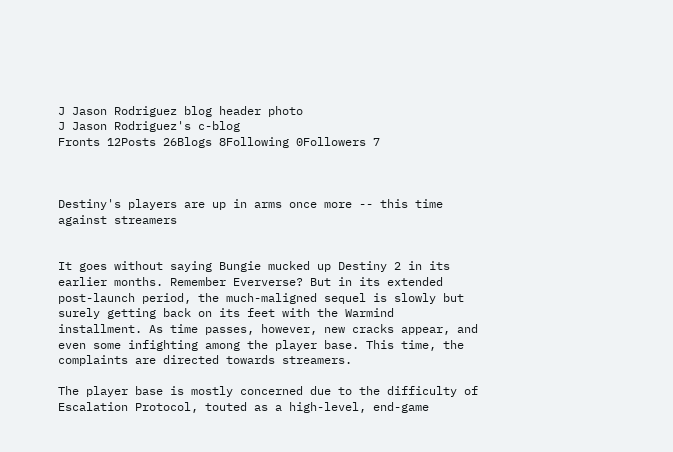J Jason Rodriguez blog header photo
J Jason Rodriguez's c-blog
Fronts 12Posts 26Blogs 8Following 0Followers 7



Destiny's players are up in arms once more -- this time against streamers


It goes without saying Bungie mucked up Destiny 2 in its earlier months. Remember Eververse? But in its extended post-launch period, the much-maligned sequel is slowly but surely getting back on its feet with the Warmind installment. As time passes, however, new cracks appear, and even some infighting among the player base. This time, the complaints are directed towards streamers.

The player base is mostly concerned due to the difficulty of Escalation Protocol, touted as a high-level, end-game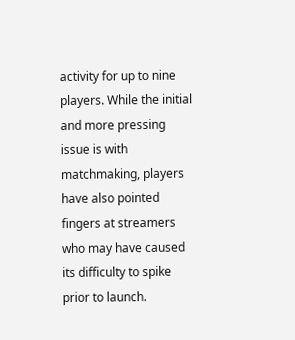activity for up to nine players. While the initial and more pressing issue is with matchmaking, players have also pointed fingers at streamers who may have caused its difficulty to spike prior to launch.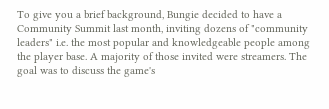To give you a brief background, Bungie decided to have a Community Summit last month, inviting dozens of "community leaders" i.e. the most popular and knowledgeable people among the player base. A majority of those invited were streamers. The goal was to discuss the game's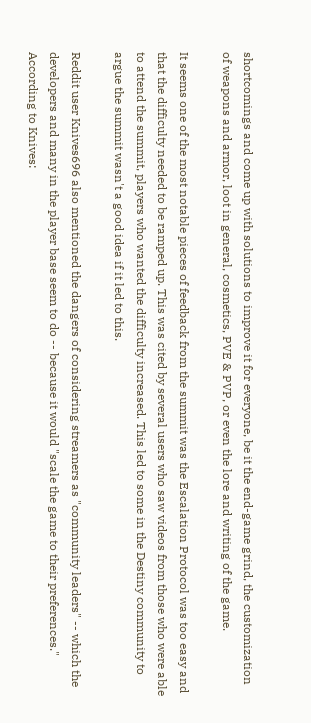shortcomings and come up with solutions to improve it for everyone, be it the end-game grind, the customization of weapons and armor, loot in general, cosmetics, PVE & PVP, or even the lore and writing of the game.

It seems one of the most notable pieces of feedback from the summit was the Escalation Protocol was too easy and that the difficulty needed to be ramped up. This was cited by several users who saw videos from those who were able to attend the summit, players who wanted the difficulty increased. This led to some in the Destiny community to argue the summit wasn't a good idea if it led to this.

Reddit user Knives696 also mentioned the dangers of considering streamers as "community leaders" -- which the developers and many in the player base seem to do -- because it would "scale the game to their preferences." According to Knives: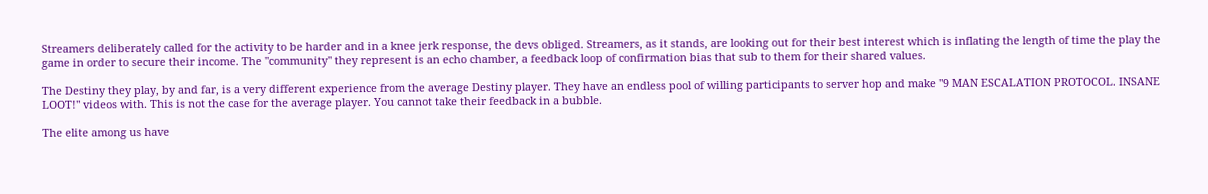Streamers deliberately called for the activity to be harder and in a knee jerk response, the devs obliged. Streamers, as it stands, are looking out for their best interest which is inflating the length of time the play the game in order to secure their income. The "community" they represent is an echo chamber, a feedback loop of confirmation bias that sub to them for their shared values.

The Destiny they play, by and far, is a very different experience from the average Destiny player. They have an endless pool of willing participants to server hop and make "9 MAN ESCALATION PROTOCOL. INSANE LOOT!" videos with. This is not the case for the average player. You cannot take their feedback in a bubble.

The elite among us have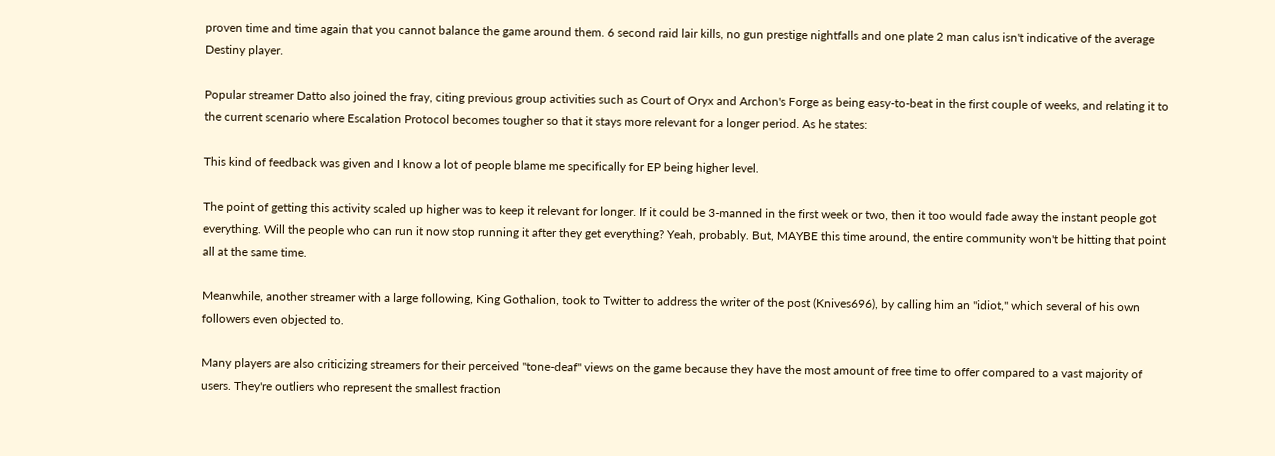proven time and time again that you cannot balance the game around them. 6 second raid lair kills, no gun prestige nightfalls and one plate 2 man calus isn't indicative of the average Destiny player.

Popular streamer Datto also joined the fray, citing previous group activities such as Court of Oryx and Archon's Forge as being easy-to-beat in the first couple of weeks, and relating it to the current scenario where Escalation Protocol becomes tougher so that it stays more relevant for a longer period. As he states:

This kind of feedback was given and I know a lot of people blame me specifically for EP being higher level.

The point of getting this activity scaled up higher was to keep it relevant for longer. If it could be 3-manned in the first week or two, then it too would fade away the instant people got everything. Will the people who can run it now stop running it after they get everything? Yeah, probably. But, MAYBE this time around, the entire community won't be hitting that point all at the same time.

Meanwhile, another streamer with a large following, King Gothalion, took to Twitter to address the writer of the post (Knives696), by calling him an "idiot," which several of his own followers even objected to.

Many players are also criticizing streamers for their perceived "tone-deaf" views on the game because they have the most amount of free time to offer compared to a vast majority of users. They're outliers who represent the smallest fraction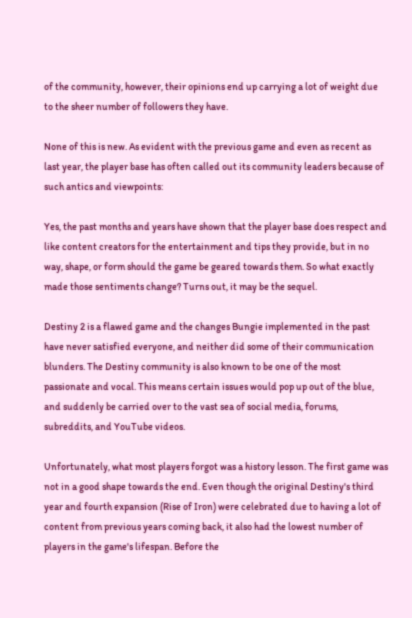of the community, however, their opinions end up carrying a lot of weight due to the sheer number of followers they have.

None of this is new. As evident with the previous game and even as recent as last year, the player base has often called out its community leaders because of such antics and viewpoints:

Yes, the past months and years have shown that the player base does respect and like content creators for the entertainment and tips they provide, but in no way, shape, or form should the game be geared towards them. So what exactly made those sentiments change? Turns out, it may be the sequel.

Destiny 2 is a flawed game and the changes Bungie implemented in the past have never satisfied everyone, and neither did some of their communication blunders. The Destiny community is also known to be one of the most passionate and vocal. This means certain issues would pop up out of the blue, and suddenly be carried over to the vast sea of social media, forums, subreddits, and YouTube videos.

Unfortunately, what most players forgot was a history lesson. The first game was not in a good shape towards the end. Even though the original Destiny's third year and fourth expansion (Rise of Iron) were celebrated due to having a lot of content from previous years coming back, it also had the lowest number of players in the game's lifespan. Before the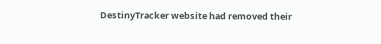DestinyTracker website had removed their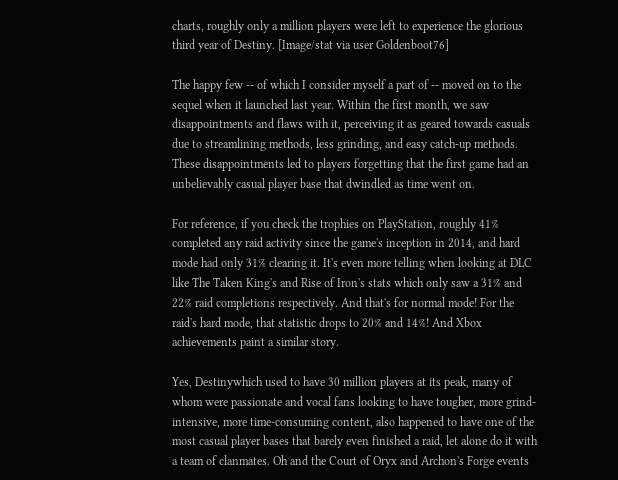charts, roughly only a million players were left to experience the glorious third year of Destiny. [Image/stat via user Goldenboot76]

The happy few -- of which I consider myself a part of -- moved on to the sequel when it launched last year. Within the first month, we saw disappointments and flaws with it, perceiving it as geared towards casuals due to streamlining methods, less grinding, and easy catch-up methods. These disappointments led to players forgetting that the first game had an unbelievably casual player base that dwindled as time went on.

For reference, if you check the trophies on PlayStation, roughly 41% completed any raid activity since the game's inception in 2014, and hard mode had only 31% clearing it. It's even more telling when looking at DLC like The Taken King's and Rise of Iron's stats which only saw a 31% and 22% raid completions respectively. And that's for normal mode! For the raid's hard mode, that statistic drops to 20% and 14%! And Xbox achievements paint a similar story.

Yes, Destinywhich used to have 30 million players at its peak, many of whom were passionate and vocal fans looking to have tougher, more grind-intensive, more time-consuming content, also happened to have one of the most casual player bases that barely even finished a raid, let alone do it with a team of clanmates. Oh and the Court of Oryx and Archon's Forge events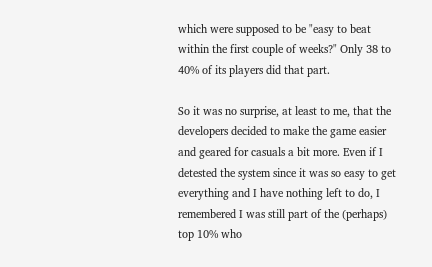which were supposed to be "easy to beat within the first couple of weeks?" Only 38 to 40% of its players did that part.

So it was no surprise, at least to me, that the developers decided to make the game easier and geared for casuals a bit more. Even if I detested the system since it was so easy to get everything and I have nothing left to do, I remembered I was still part of the (perhaps) top 10% who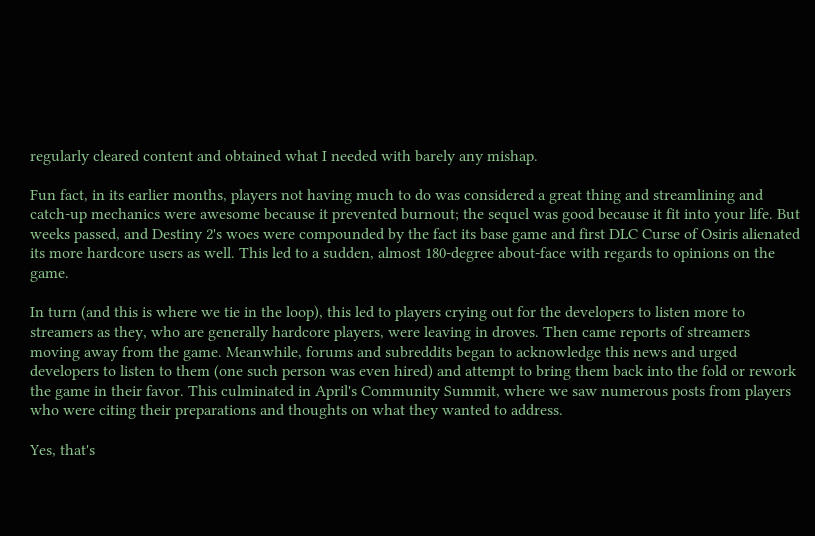regularly cleared content and obtained what I needed with barely any mishap.

Fun fact, in its earlier months, players not having much to do was considered a great thing and streamlining and catch-up mechanics were awesome because it prevented burnout; the sequel was good because it fit into your life. But weeks passed, and Destiny 2's woes were compounded by the fact its base game and first DLC Curse of Osiris alienated its more hardcore users as well. This led to a sudden, almost 180-degree about-face with regards to opinions on the game.

In turn (and this is where we tie in the loop), this led to players crying out for the developers to listen more to streamers as they, who are generally hardcore players, were leaving in droves. Then came reports of streamers moving away from the game. Meanwhile, forums and subreddits began to acknowledge this news and urged developers to listen to them (one such person was even hired) and attempt to bring them back into the fold or rework the game in their favor. This culminated in April's Community Summit, where we saw numerous posts from players who were citing their preparations and thoughts on what they wanted to address.

Yes, that's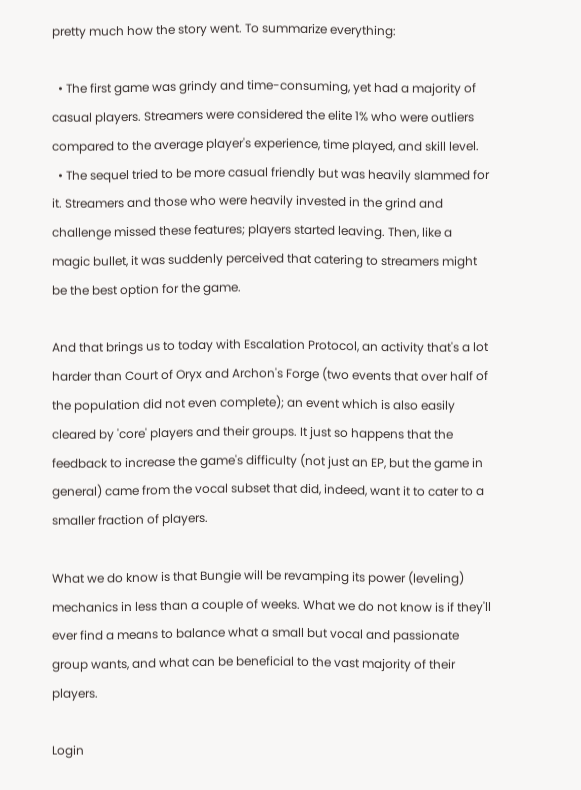pretty much how the story went. To summarize everything:

  • The first game was grindy and time-consuming, yet had a majority of casual players. Streamers were considered the elite 1% who were outliers compared to the average player's experience, time played, and skill level.
  • The sequel tried to be more casual friendly but was heavily slammed for it. Streamers and those who were heavily invested in the grind and challenge missed these features; players started leaving. Then, like a magic bullet, it was suddenly perceived that catering to streamers might be the best option for the game.

And that brings us to today with Escalation Protocol, an activity that's a lot harder than Court of Oryx and Archon's Forge (two events that over half of the population did not even complete); an event which is also easily cleared by 'core' players and their groups. It just so happens that the feedback to increase the game's difficulty (not just an EP, but the game in general) came from the vocal subset that did, indeed, want it to cater to a smaller fraction of players.

What we do know is that Bungie will be revamping its power (leveling) mechanics in less than a couple of weeks. What we do not know is if they'll ever find a means to balance what a small but vocal and passionate group wants, and what can be beneficial to the vast majority of their players.

Login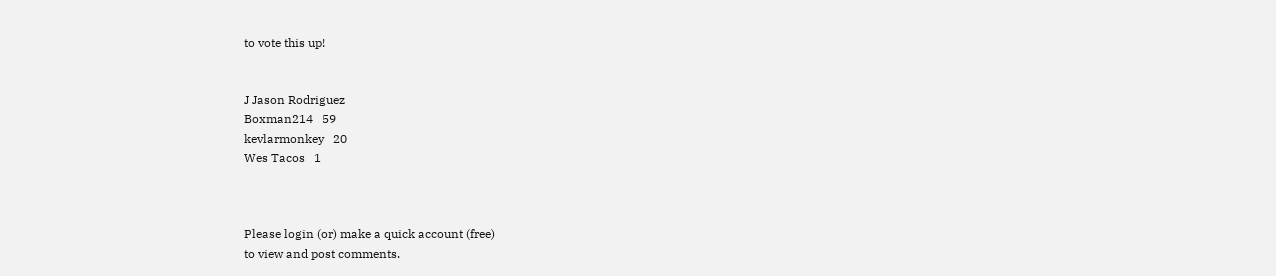to vote this up!


J Jason Rodriguez
Boxman214   59
kevlarmonkey   20
Wes Tacos   1



Please login (or) make a quick account (free)
to view and post comments.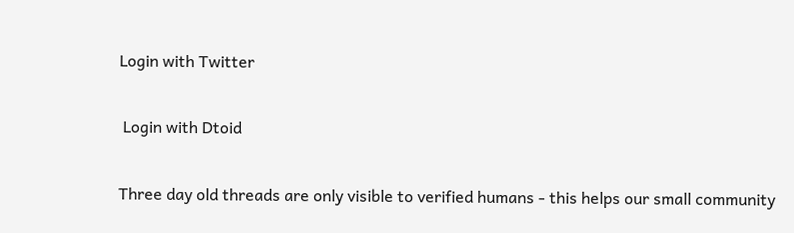Login with Twitter

 Login with Dtoid

Three day old threads are only visible to verified humans - this helps our small community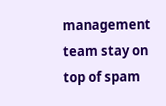management team stay on top of spam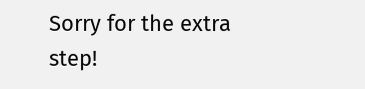Sorry for the extra step!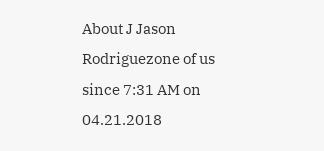About J Jason Rodriguezone of us since 7:31 AM on 04.21.2018